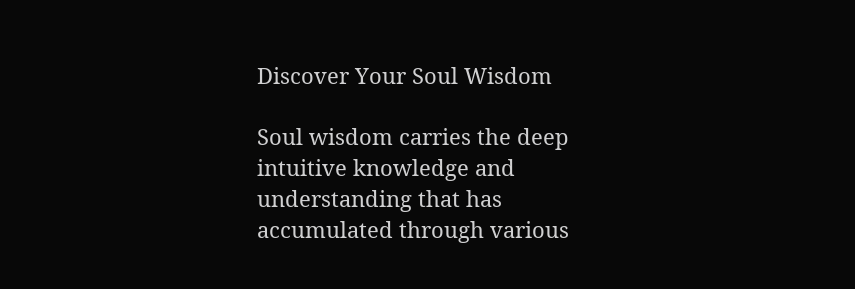Discover Your Soul Wisdom

Soul wisdom carries the deep intuitive knowledge and understanding that has accumulated through various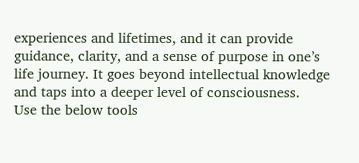experiences and lifetimes, and it can provide guidance, clarity, and a sense of purpose in one’s life journey. It goes beyond intellectual knowledge and taps into a deeper level of consciousness.
Use the below tools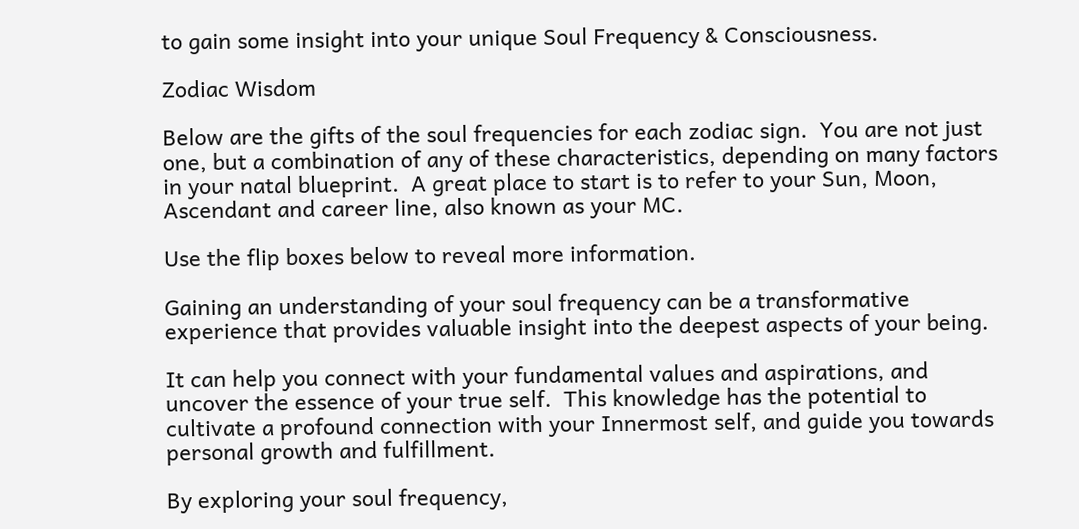to gain some insight into your unique Soul Frequency & Consciousness.

Zodiac Wisdom

Below are the gifts of the soul frequencies for each zodiac sign.  You are not just one, but a combination of any of these characteristics, depending on many factors in your natal blueprint.  A great place to start is to refer to your Sun, Moon, Ascendant and career line, also known as your MC.

Use the flip boxes below to reveal more information.

Gaining an understanding of your soul frequency can be a transformative experience that provides valuable insight into the deepest aspects of your being.

It can help you connect with your fundamental values and aspirations, and uncover the essence of your true self.  This knowledge has the potential to cultivate a profound connection with your Innermost self, and guide you towards personal growth and fulfillment.

By exploring your soul frequency,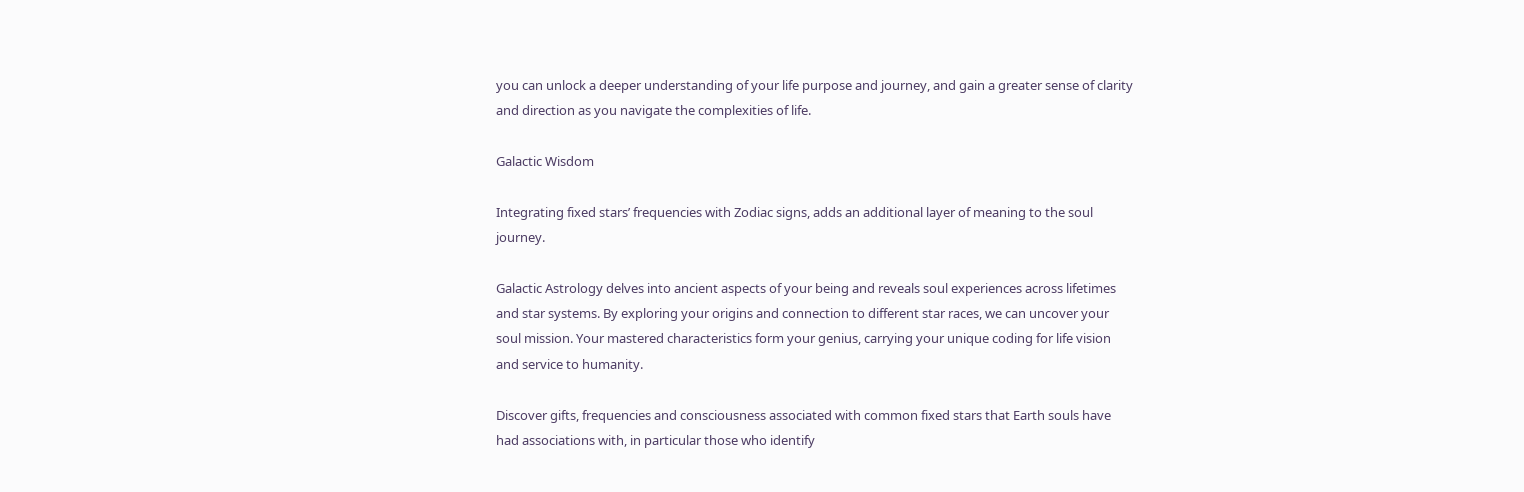you can unlock a deeper understanding of your life purpose and journey, and gain a greater sense of clarity and direction as you navigate the complexities of life.

Galactic Wisdom

Integrating fixed stars’ frequencies with Zodiac signs, adds an additional layer of meaning to the soul journey.

Galactic Astrology delves into ancient aspects of your being and reveals soul experiences across lifetimes and star systems. By exploring your origins and connection to different star races, we can uncover your soul mission. Your mastered characteristics form your genius, carrying your unique coding for life vision and service to humanity.

Discover gifts, frequencies and consciousness associated with common fixed stars that Earth souls have had associations with, in particular those who identify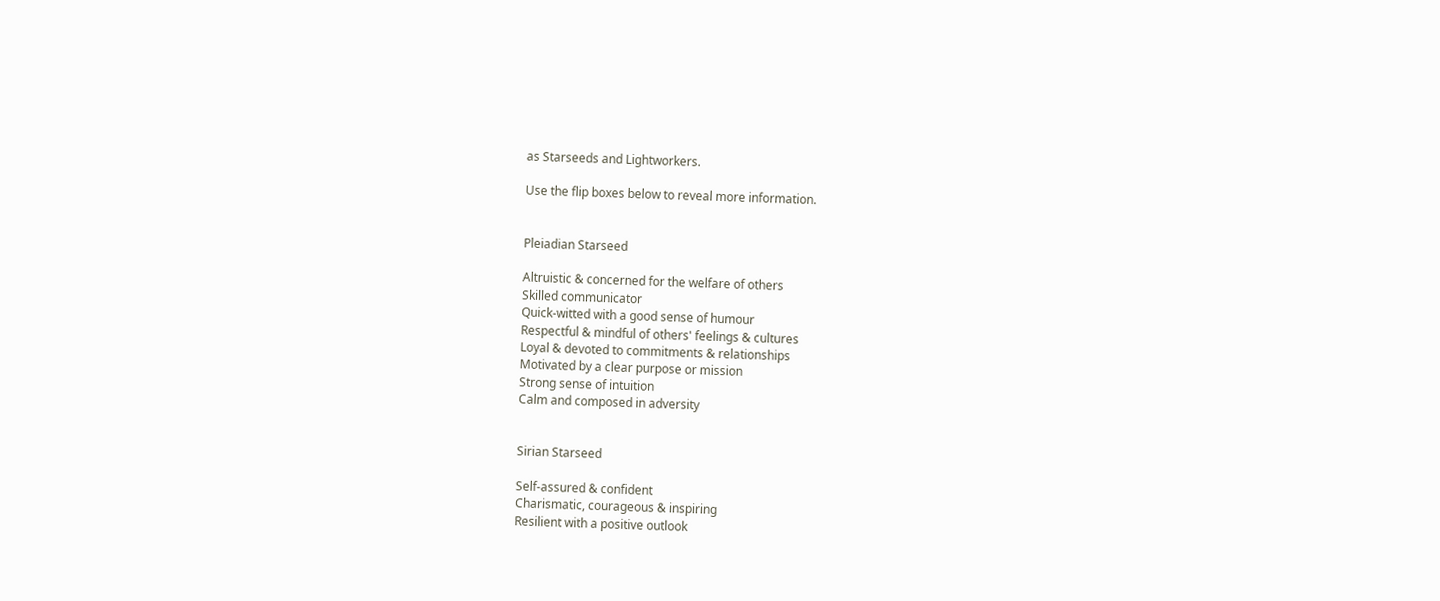as Starseeds and Lightworkers.

Use the flip boxes below to reveal more information.


Pleiadian Starseed

Altruistic & concerned for the welfare of others
Skilled communicator
Quick-witted with a good sense of humour
Respectful & mindful of others' feelings & cultures
Loyal & devoted to commitments & relationships
Motivated by a clear purpose or mission
Strong sense of intuition
Calm and composed in adversity


Sirian Starseed

Self-assured & confident
Charismatic, courageous & inspiring
Resilient with a positive outlook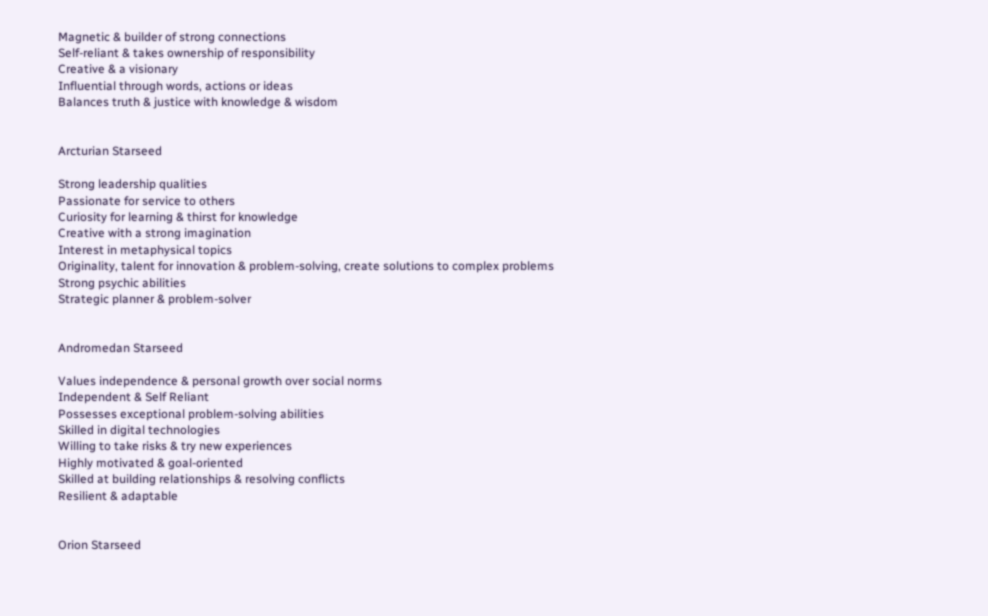Magnetic & builder of strong connections
Self-reliant & takes ownership of responsibility
Creative & a visionary
Influential through words, actions or ideas
Balances truth & justice with knowledge & wisdom


Arcturian Starseed

Strong leadership qualities
Passionate for service to others
Curiosity for learning & thirst for knowledge
Creative with a strong imagination
Interest in metaphysical topics
Originality, talent for innovation & problem-solving, create solutions to complex problems
Strong psychic abilities
Strategic planner & problem-solver


Andromedan Starseed

Values independence & personal growth over social norms
Independent & Self Reliant
Possesses exceptional problem-solving abilities
Skilled in digital technologies
Willing to take risks & try new experiences
Highly motivated & goal-oriented
Skilled at building relationships & resolving conflicts
Resilient & adaptable


Orion Starseed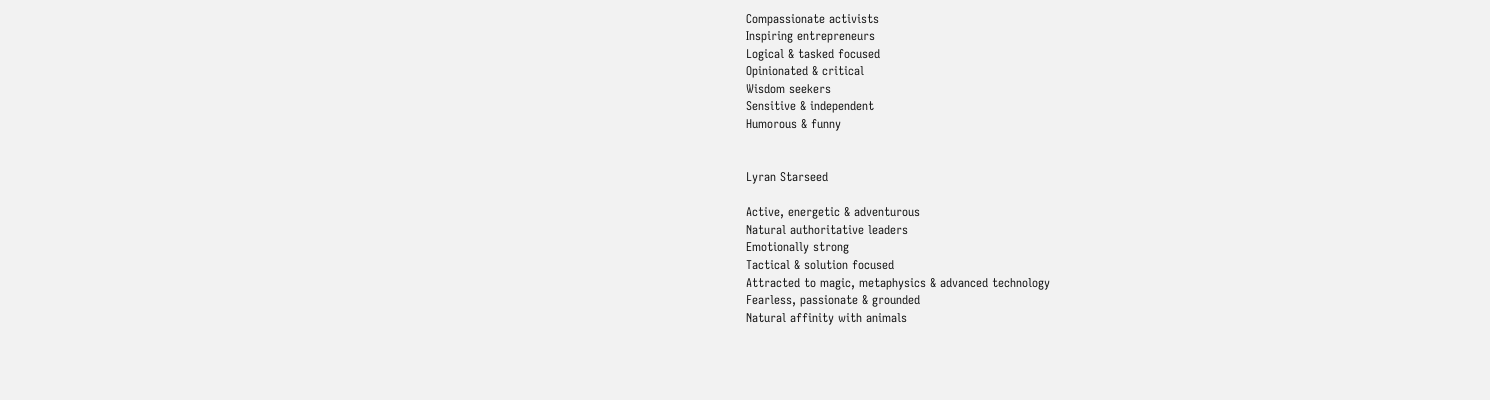Compassionate activists
Inspiring entrepreneurs
Logical & tasked focused
Opinionated & critical
Wisdom seekers
Sensitive & independent
Humorous & funny


Lyran Starseed

Active, energetic & adventurous
Natural authoritative leaders
Emotionally strong
Tactical & solution focused
Attracted to magic, metaphysics & advanced technology
Fearless, passionate & grounded
Natural affinity with animals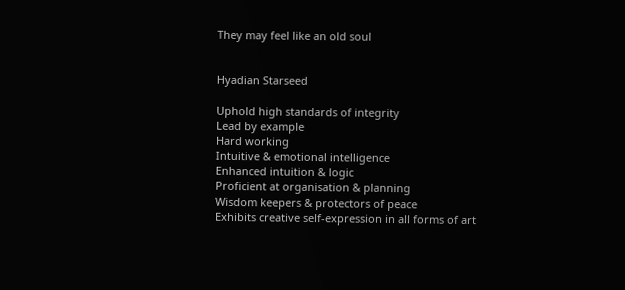They may feel like an old soul


Hyadian Starseed

Uphold high standards of integrity
Lead by example
Hard working
Intuitive & emotional intelligence
Enhanced intuition & logic
Proficient at organisation & planning
Wisdom keepers & protectors of peace
Exhibits creative self-expression in all forms of art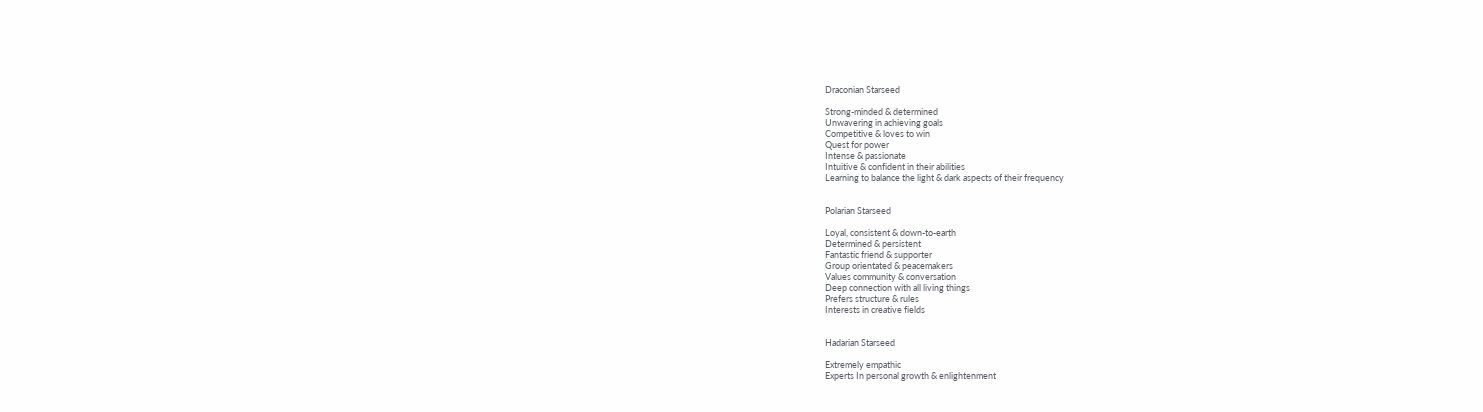Draconian Starseed

Strong-minded & determined
Unwavering in achieving goals
Competitive & loves to win
Quest for power
Intense & passionate
Intuitive & confident in their abilities
Learning to balance the light & dark aspects of their frequency


Polarian Starseed

Loyal, consistent & down-to-earth
Determined & persistent
Fantastic friend & supporter
Group orientated & peacemakers
Values community & conversation
Deep connection with all living things
Prefers structure & rules
Interests in creative fields


Hadarian Starseed

Extremely empathic
Experts In personal growth & enlightenment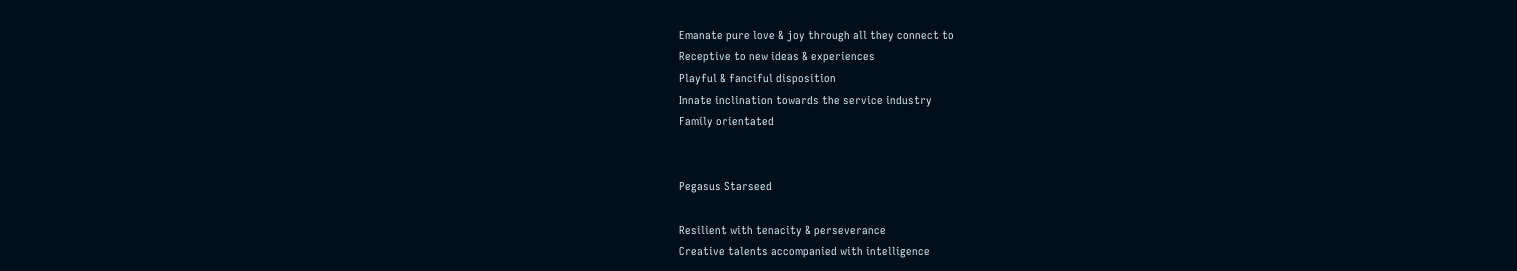Emanate pure love & joy through all they connect to
Receptive to new ideas & experiences
Playful & fanciful disposition
Innate inclination towards the service industry
Family orientated


Pegasus Starseed

Resilient with tenacity & perseverance
Creative talents accompanied with intelligence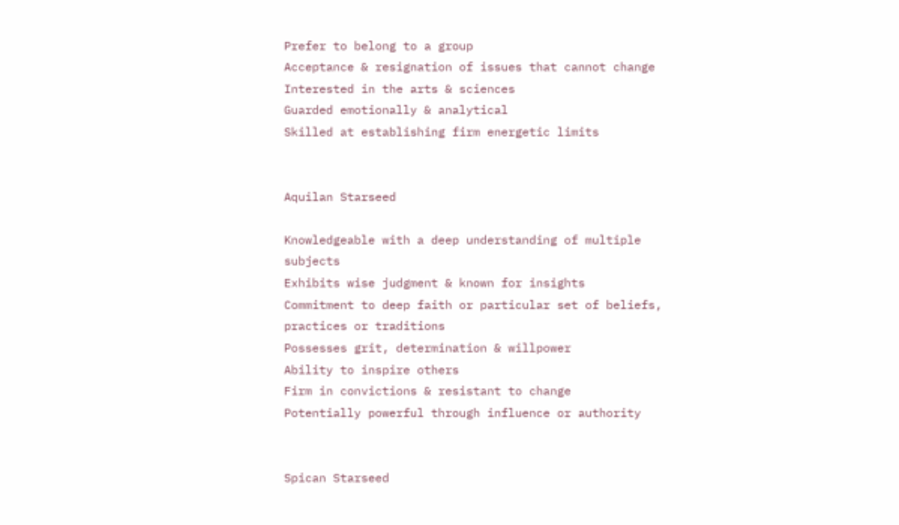Prefer to belong to a group
Acceptance & resignation of issues that cannot change
Interested in the arts & sciences
Guarded emotionally & analytical
Skilled at establishing firm energetic limits


Aquilan Starseed

Knowledgeable with a deep understanding of multiple subjects
Exhibits wise judgment & known for insights
Commitment to deep faith or particular set of beliefs, practices or traditions
Possesses grit, determination & willpower
Ability to inspire others
Firm in convictions & resistant to change
Potentially powerful through influence or authority


Spican Starseed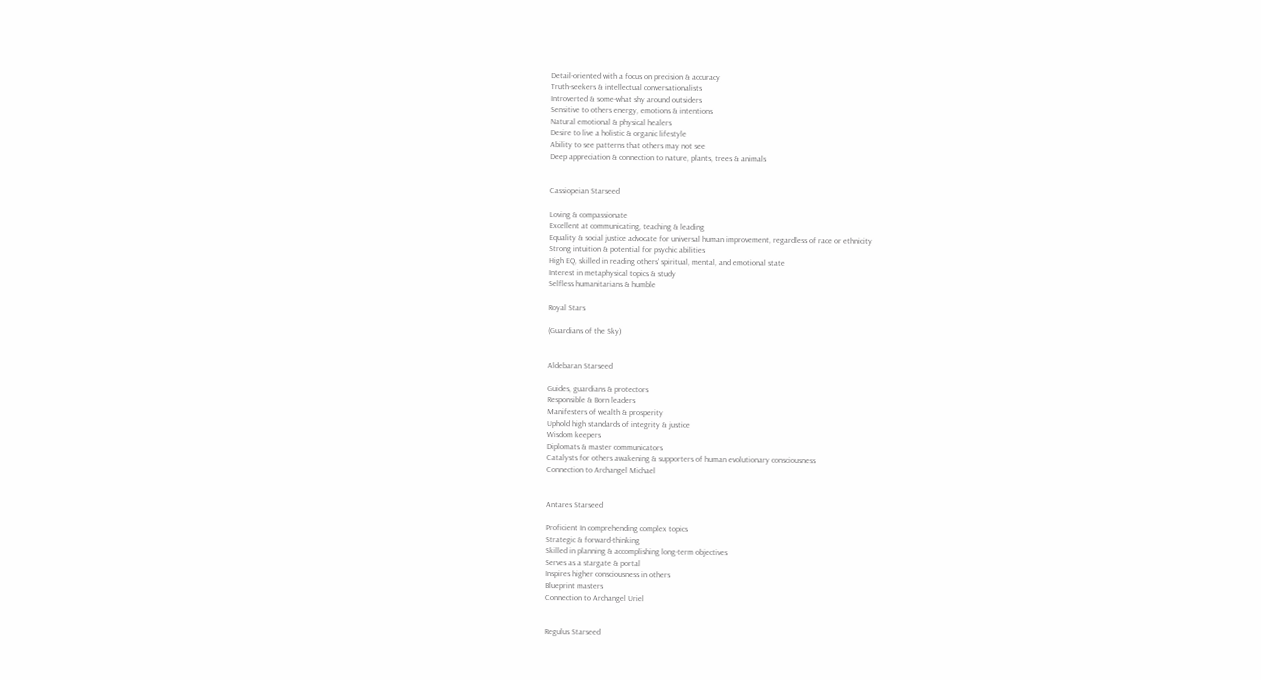Detail-oriented with a focus on precision & accuracy
Truth-seekers & intellectual conversationalists
Introverted & some-what shy around outsiders
Sensitive to others energy, emotions & intentions
Natural emotional & physical healers
Desire to live a holistic & organic lifestyle
Ability to see patterns that others may not see
Deep appreciation & connection to nature, plants, trees & animals


Cassiopeian Starseed

Loving & compassionate
Excellent at communicating, teaching & leading
Equality & social justice advocate for universal human improvement, regardless of race or ethnicity
Strong intuition & potential for psychic abilities
High EQ, skilled in reading others' spiritual, mental, and emotional state
Interest in metaphysical topics & study
Selfless humanitarians & humble

Royal Stars

(Guardians of the Sky)


Aldebaran Starseed

Guides, guardians & protectors
Responsible & Born leaders
Manifesters of wealth & prosperity
Uphold high standards of integrity & justice
Wisdom keepers
Diplomats & master communicators
Catalysts for others awakening & supporters of human evolutionary consciousness
Connection to Archangel Michael


Antares Starseed

Proficient In comprehending complex topics
Strategic & forward-thinking
Skilled in planning & accomplishing long-term objectives
Serves as a stargate & portal
Inspires higher consciousness in others
Blueprint masters
Connection to Archangel Uriel


Regulus Starseed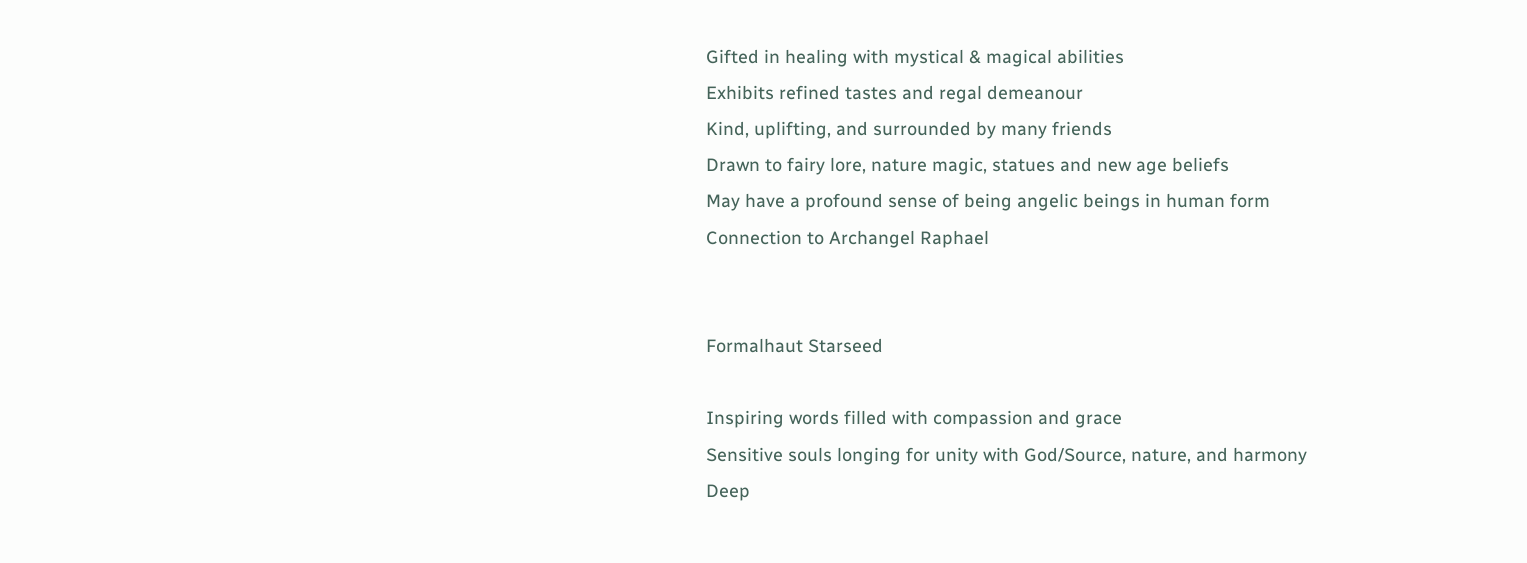Gifted in healing with mystical & magical abilities
Exhibits refined tastes and regal demeanour
Kind, uplifting, and surrounded by many friends
Drawn to fairy lore, nature magic, statues and new age beliefs
May have a profound sense of being angelic beings in human form
Connection to Archangel Raphael


Formalhaut Starseed

Inspiring words filled with compassion and grace
Sensitive souls longing for unity with God/Source, nature, and harmony
Deep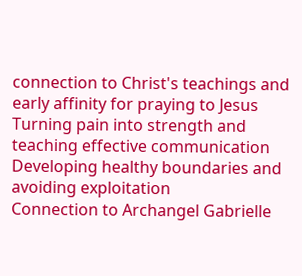connection to Christ's teachings and early affinity for praying to Jesus
Turning pain into strength and teaching effective communication
Developing healthy boundaries and avoiding exploitation
Connection to Archangel Gabrielle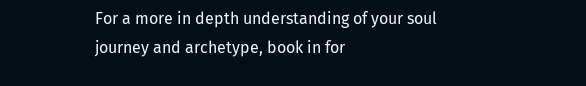For a more in depth understanding of your soul journey and archetype, book in for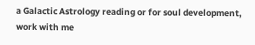a Galactic Astrology reading or for soul development, work with me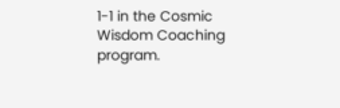1-1 in the Cosmic Wisdom Coaching program.